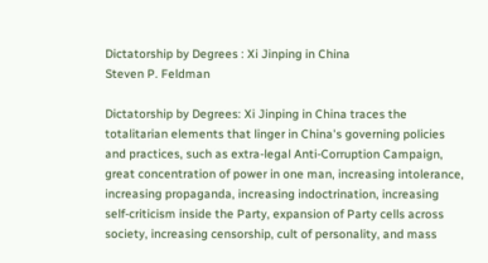Dictatorship by Degrees : Xi Jinping in China
Steven P. Feldman

Dictatorship by Degrees: Xi Jinping in China traces the totalitarian elements that linger in China's governing policies and practices, such as extra-legal Anti-Corruption Campaign, great concentration of power in one man, increasing intolerance, increasing propaganda, increasing indoctrination, increasing self-criticism inside the Party, expansion of Party cells across society, increasing censorship, cult of personality, and mass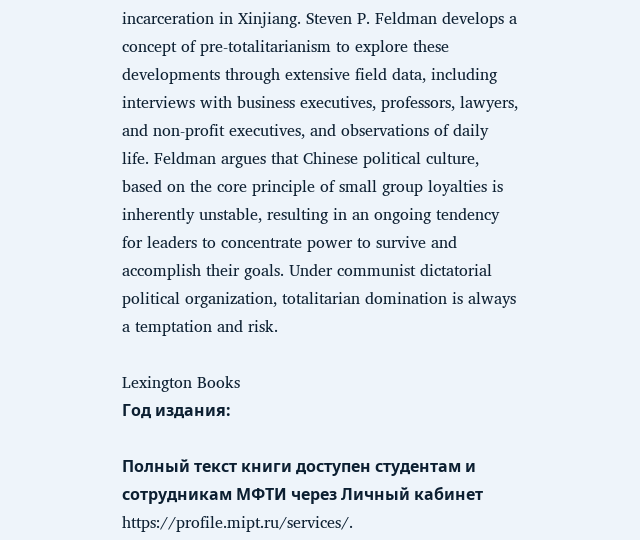incarceration in Xinjiang. Steven P. Feldman develops a concept of pre-totalitarianism to explore these developments through extensive field data, including interviews with business executives, professors, lawyers, and non-profit executives, and observations of daily life. Feldman argues that Chinese political culture, based on the core principle of small group loyalties is inherently unstable, resulting in an ongoing tendency for leaders to concentrate power to survive and accomplish their goals. Under communist dictatorial political organization, totalitarian domination is always a temptation and risk.

Lexington Books
Год издания:

Полный текст книги доступен студентам и сотрудникам МФТИ через Личный кабинет https://profile.mipt.ru/services/.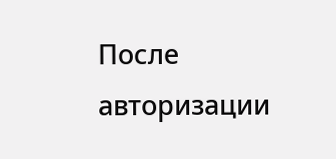После авторизации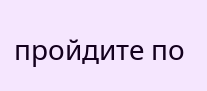пройдите по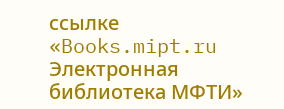ссылке «Books.mipt.ru Электронная библиотека МФТИ»